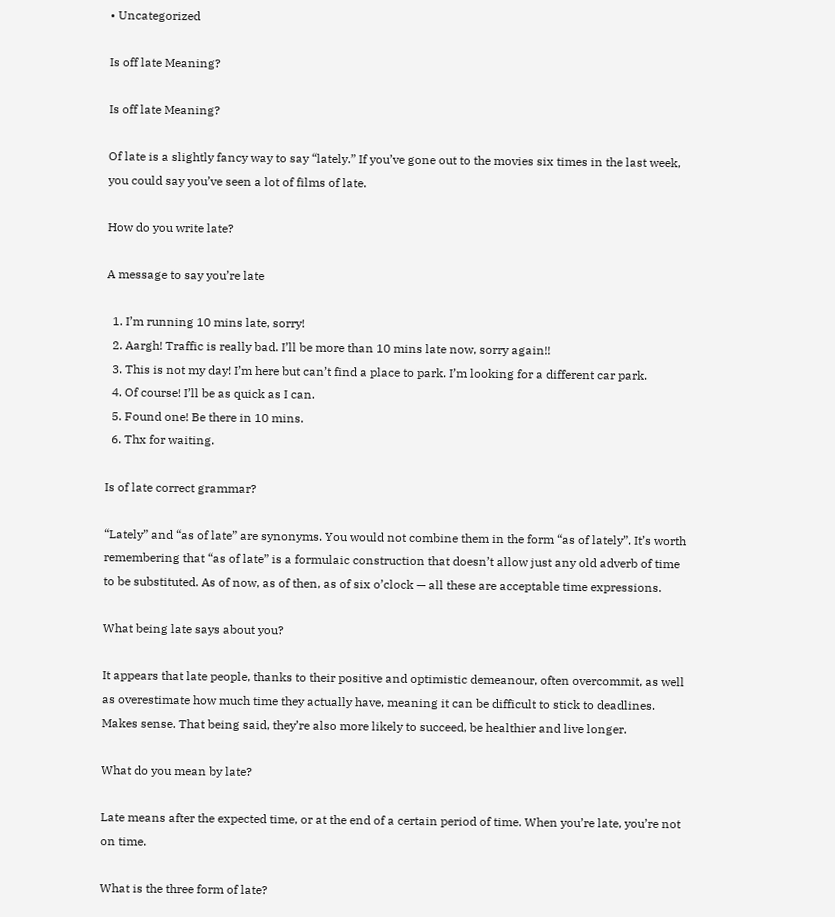• Uncategorized

Is off late Meaning?

Is off late Meaning?

Of late is a slightly fancy way to say “lately.” If you’ve gone out to the movies six times in the last week, you could say you’ve seen a lot of films of late.

How do you write late?

A message to say you’re late

  1. I’m running 10 mins late, sorry!
  2. Aargh! Traffic is really bad. I’ll be more than 10 mins late now, sorry again!!
  3. This is not my day! I’m here but can’t find a place to park. I’m looking for a different car park.
  4. Of course! I’ll be as quick as I can.
  5. Found one! Be there in 10 mins.
  6. Thx for waiting.

Is of late correct grammar?

“Lately” and “as of late” are synonyms. You would not combine them in the form “as of lately”. It’s worth remembering that “as of late” is a formulaic construction that doesn’t allow just any old adverb of time to be substituted. As of now, as of then, as of six o’clock — all these are acceptable time expressions.

What being late says about you?

It appears that late people, thanks to their positive and optimistic demeanour, often overcommit, as well as overestimate how much time they actually have, meaning it can be difficult to stick to deadlines. Makes sense. That being said, they’re also more likely to succeed, be healthier and live longer.

What do you mean by late?

Late means after the expected time, or at the end of a certain period of time. When you’re late, you’re not on time.

What is the three form of late?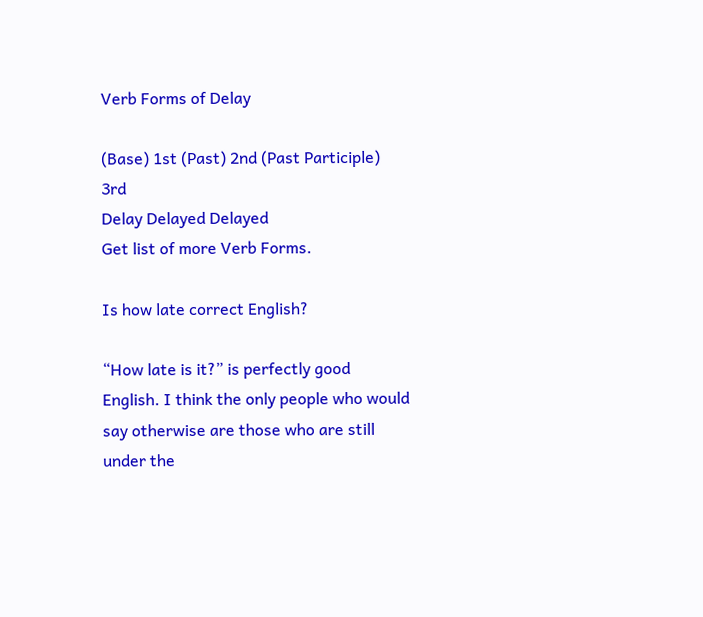Verb Forms of Delay

(Base) 1st (Past) 2nd (Past Participle) 3rd
Delay Delayed Delayed
Get list of more Verb Forms.

Is how late correct English?

“How late is it?” is perfectly good English. I think the only people who would say otherwise are those who are still under the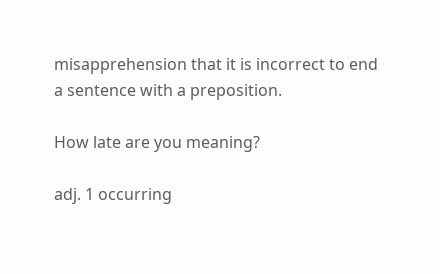misapprehension that it is incorrect to end a sentence with a preposition.

How late are you meaning?

adj. 1 occurring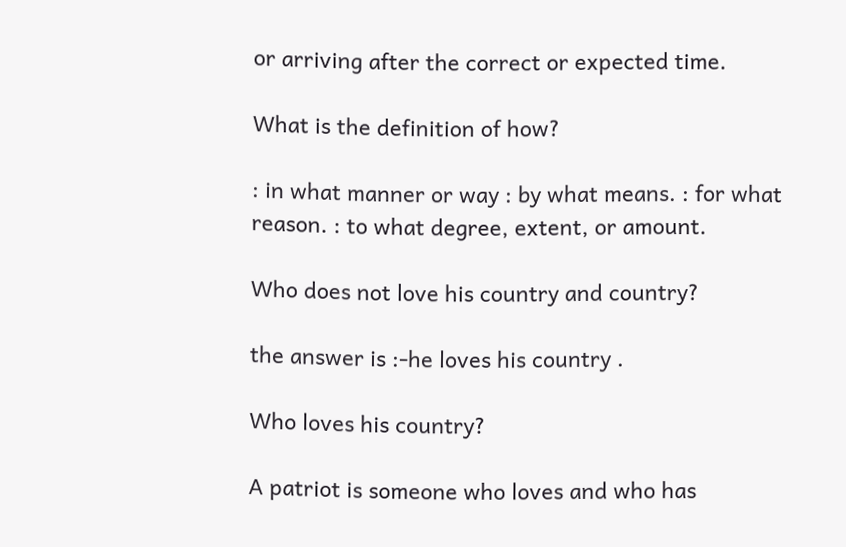or arriving after the correct or expected time.

What is the definition of how?

: in what manner or way : by what means. : for what reason. : to what degree, extent, or amount.

Who does not love his country and country?

the answer is :-he loves his country .

Who loves his country?

A patriot is someone who loves and who has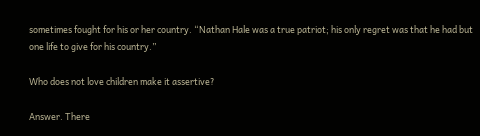sometimes fought for his or her country. “Nathan Hale was a true patriot; his only regret was that he had but one life to give for his country.”

Who does not love children make it assertive?

Answer. There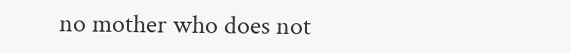no mother who does not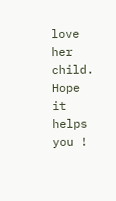love her child. Hope it helps you !